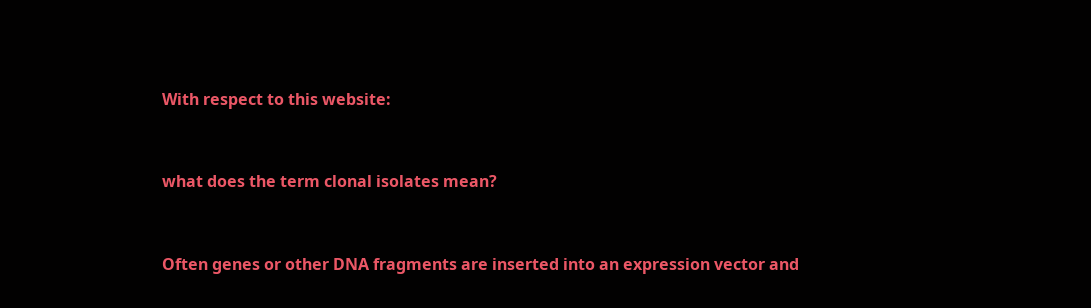With respect to this website:


what does the term clonal isolates mean?


Often genes or other DNA fragments are inserted into an expression vector and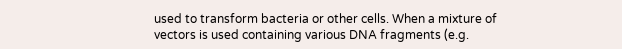used to transform bacteria or other cells. When a mixture of vectors is used containing various DNA fragments (e.g.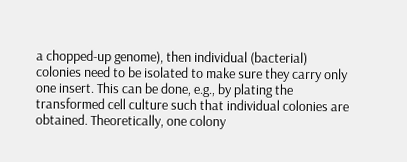a chopped-up genome), then individual (bacterial) colonies need to be isolated to make sure they carry only one insert. This can be done, e.g., by plating the transformed cell culture such that individual colonies are obtained. Theoretically, one colony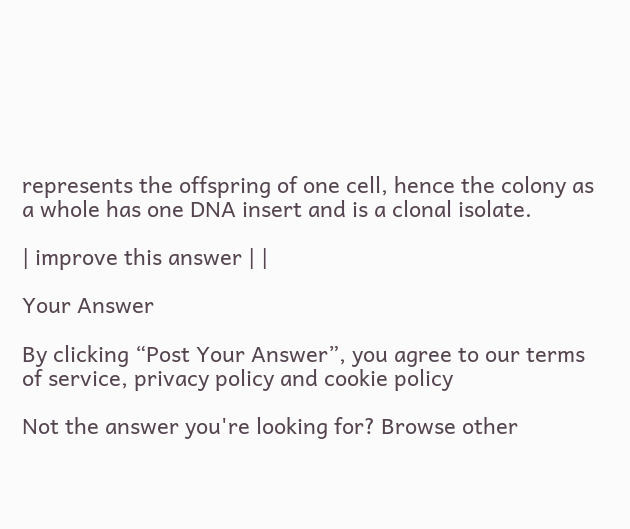represents the offspring of one cell, hence the colony as a whole has one DNA insert and is a clonal isolate.

| improve this answer | |

Your Answer

By clicking “Post Your Answer”, you agree to our terms of service, privacy policy and cookie policy

Not the answer you're looking for? Browse other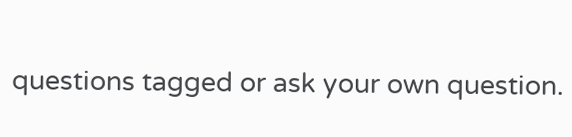questions tagged or ask your own question.